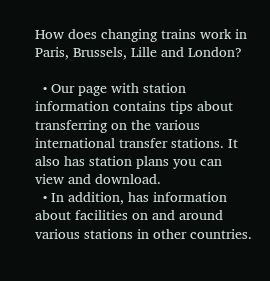How does changing trains work in Paris, Brussels, Lille and London?

  • Our page with station information contains tips about transferring on the various international transfer stations. It also has station plans you can view and download.
  • In addition, has information about facilities on and around various stations in other countries.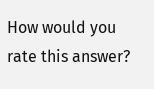How would you rate this answer?